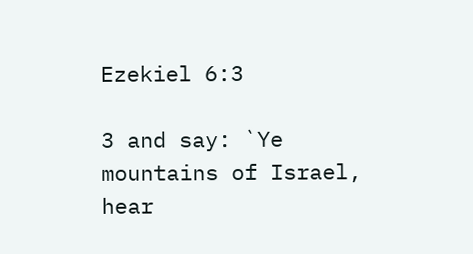Ezekiel 6:3

3 and say: `Ye mountains of Israel, hear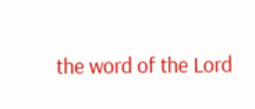the word of the Lord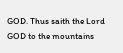GOD. Thus saith the Lord GOD to the mountains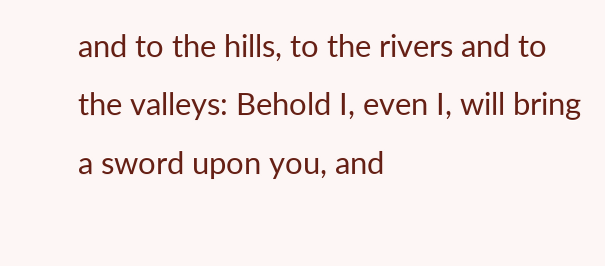and to the hills, to the rivers and to the valleys: Behold I, even I, will bring a sword upon you, and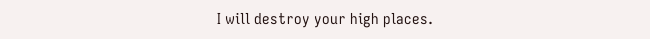I will destroy your high places.